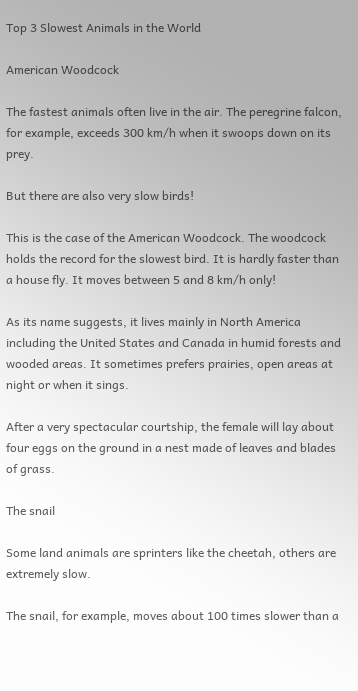Top 3 Slowest Animals in the World

American Woodcock

The fastest animals often live in the air. The peregrine falcon, for example, exceeds 300 km/h when it swoops down on its prey.

But there are also very slow birds!

This is the case of the American Woodcock. The woodcock holds the record for the slowest bird. It is hardly faster than a house fly. It moves between 5 and 8 km/h only!

As its name suggests, it lives mainly in North America including the United States and Canada in humid forests and wooded areas. It sometimes prefers prairies, open areas at night or when it sings.

After a very spectacular courtship, the female will lay about four eggs on the ground in a nest made of leaves and blades of grass.

The snail

Some land animals are sprinters like the cheetah, others are extremely slow.

The snail, for example, moves about 100 times slower than a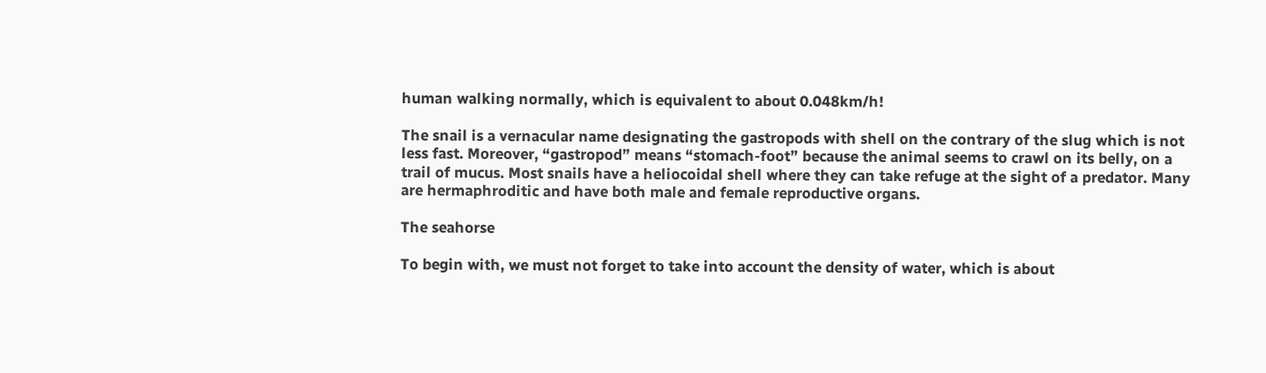human walking normally, which is equivalent to about 0.048km/h!

The snail is a vernacular name designating the gastropods with shell on the contrary of the slug which is not less fast. Moreover, “gastropod” means “stomach-foot” because the animal seems to crawl on its belly, on a trail of mucus. Most snails have a heliocoidal shell where they can take refuge at the sight of a predator. Many are hermaphroditic and have both male and female reproductive organs.

The seahorse

To begin with, we must not forget to take into account the density of water, which is about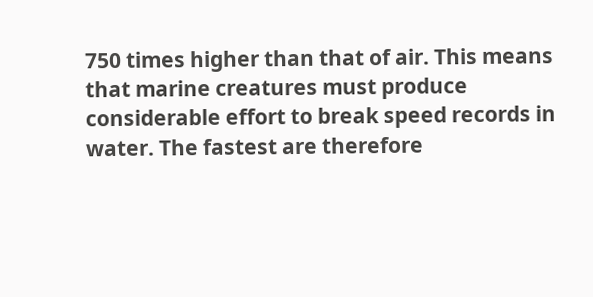750 times higher than that of air. This means that marine creatures must produce considerable effort to break speed records in water. The fastest are therefore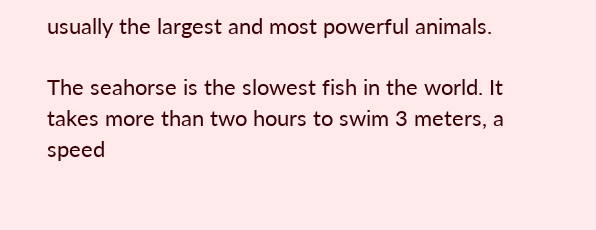usually the largest and most powerful animals.

The seahorse is the slowest fish in the world. It takes more than two hours to swim 3 meters, a speed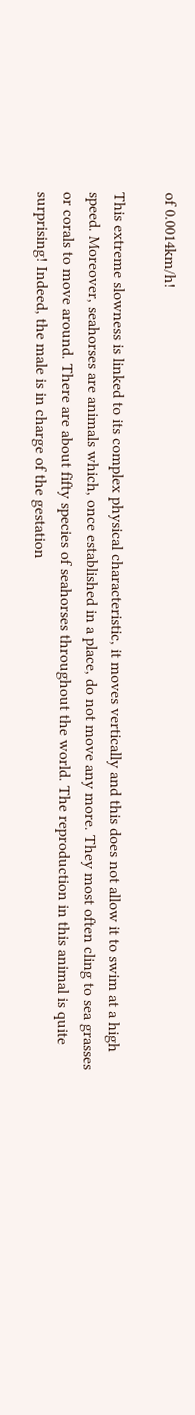of 0.0014km/h!

This extreme slowness is linked to its complex physical characteristic, it moves vertically and this does not allow it to swim at a high speed. Moreover, seahorses are animals which, once established in a place, do not move any more. They most often cling to sea grasses or corals to move around. There are about fifty species of seahorses throughout the world. The reproduction in this animal is quite surprising! Indeed, the male is in charge of the gestation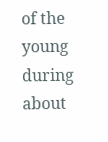of the young during about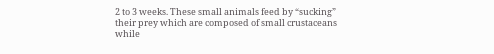2 to 3 weeks. These small animals feed by “sucking” their prey which are composed of small crustaceans while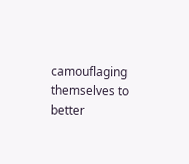camouflaging themselves to better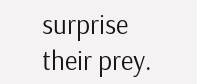surprise their prey.